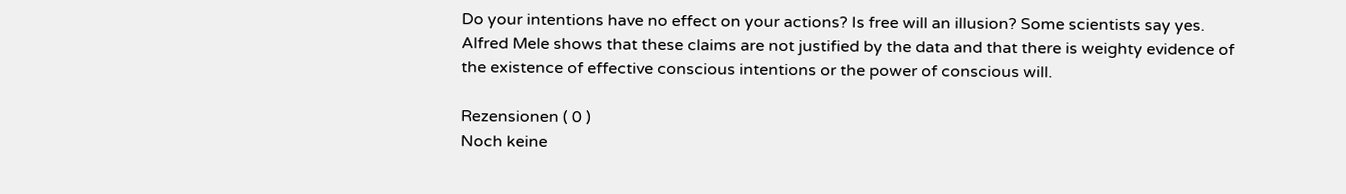Do your intentions have no effect on your actions? Is free will an illusion? Some scientists say yes. Alfred Mele shows that these claims are not justified by the data and that there is weighty evidence of the existence of effective conscious intentions or the power of conscious will.

Rezensionen ( 0 )
Noch keine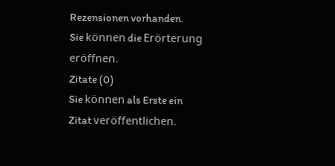Rezensionen vorhanden.
Sie können die Erörterung eröffnen.
Zitate (0)
Sie können als Erste ein Zitat veröffentlichen.